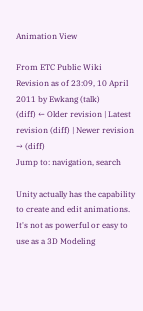Animation View

From ETC Public Wiki
Revision as of 23:09, 10 April 2011 by Ewkang (talk)
(diff) ← Older revision | Latest revision (diff) | Newer revision → (diff)
Jump to: navigation, search

Unity actually has the capability to create and edit animations. It's not as powerful or easy to use as a 3D Modeling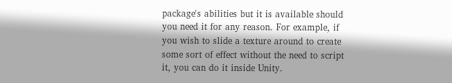package's abilities but it is available should you need it for any reason. For example, if you wish to slide a texture around to create some sort of effect without the need to script it, you can do it inside Unity.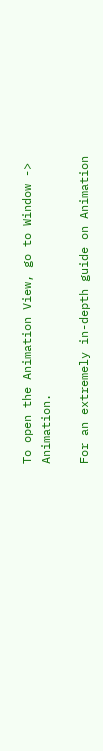To open the Animation View, go to Window -> Animation.

For an extremely in-depth guide on Animation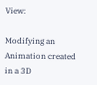View:

Modifying an Animation created in a 3D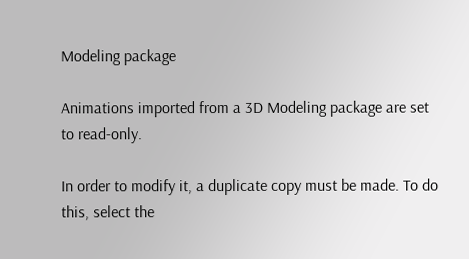Modeling package

Animations imported from a 3D Modeling package are set to read-only.

In order to modify it, a duplicate copy must be made. To do this, select the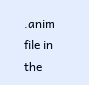.anim file in the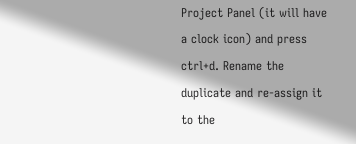Project Panel (it will have a clock icon) and press ctrl+d. Rename the duplicate and re-assign it to the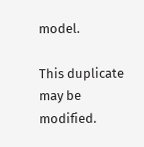model.

This duplicate may be modified.